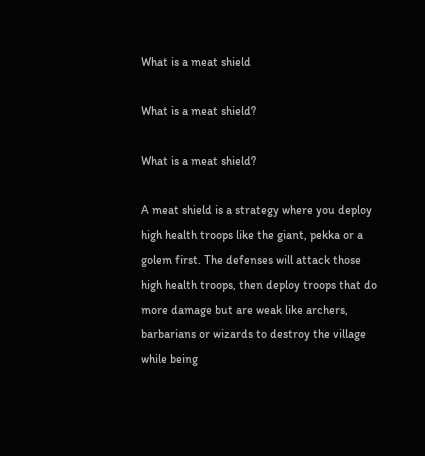What is a meat shield

What is a meat shield?

What is a meat shield?

A meat shield is a strategy where you deploy high health troops like the giant, pekka or a golem first. The defenses will attack those high health troops, then deploy troops that do more damage but are weak like archers, barbarians or wizards to destroy the village while being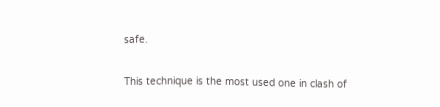safe.

This technique is the most used one in clash of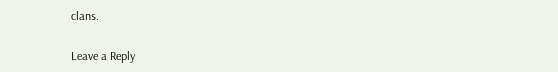clans.

Leave a Reply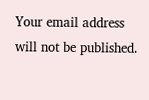Your email address will not be published.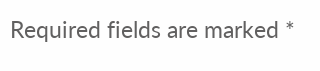Required fields are marked *